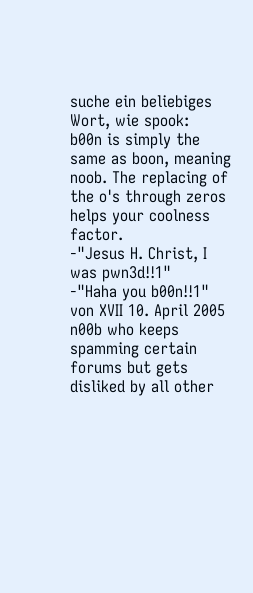suche ein beliebiges Wort, wie spook:
b00n is simply the same as boon, meaning noob. The replacing of the o's through zeros helps your coolness factor.
-"Jesus H. Christ, I was pwn3d!!1"
-"Haha you b00n!!1"
von XVII 10. April 2005
n00b who keeps spamming certain forums but gets disliked by all other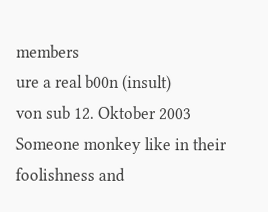members
ure a real b00n (insult)
von sub 12. Oktober 2003
Someone monkey like in their foolishness and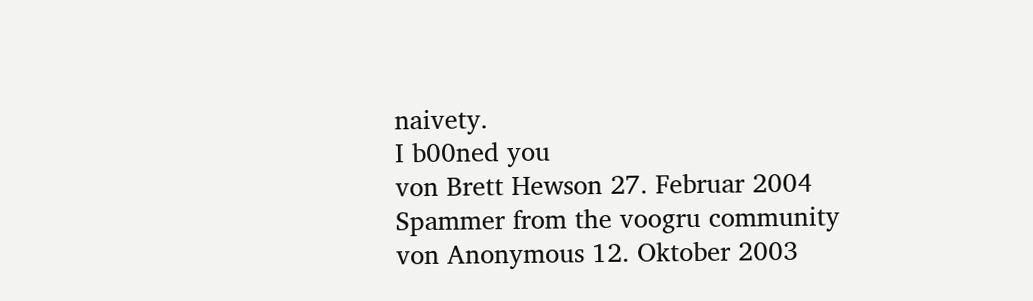naivety.
I b00ned you
von Brett Hewson 27. Februar 2004
Spammer from the voogru community
von Anonymous 12. Oktober 2003